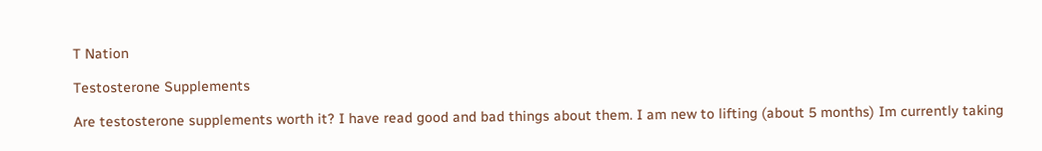T Nation

Testosterone Supplements

Are testosterone supplements worth it? I have read good and bad things about them. I am new to lifting (about 5 months) Im currently taking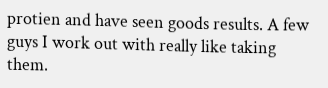protien and have seen goods results. A few guys I work out with really like taking them.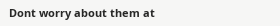Dont worry about them at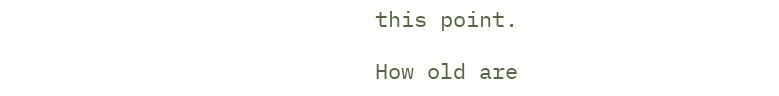this point.

How old are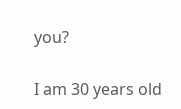you?

I am 30 years old